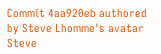Commit 4aa920eb authored by Steve Lhomme's avatar Steve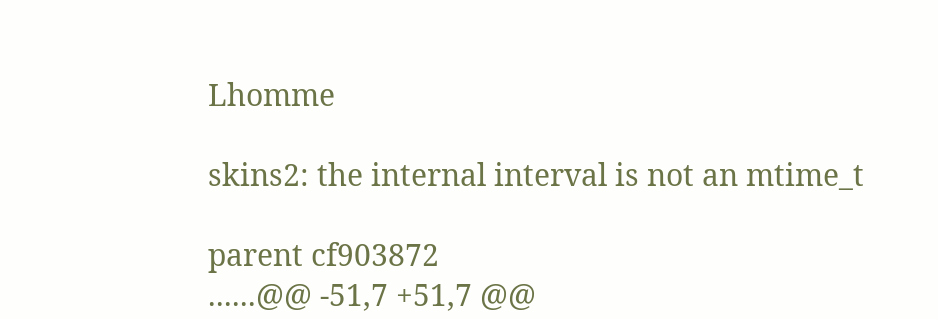Lhomme

skins2: the internal interval is not an mtime_t

parent cf903872
......@@ -51,7 +51,7 @@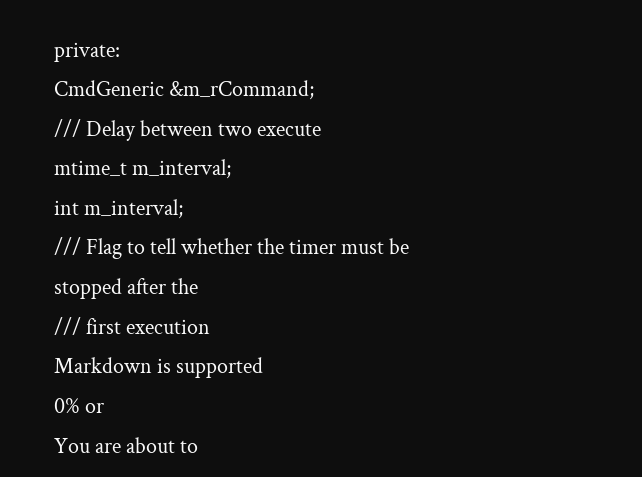private:
CmdGeneric &m_rCommand;
/// Delay between two execute
mtime_t m_interval;
int m_interval;
/// Flag to tell whether the timer must be stopped after the
/// first execution
Markdown is supported
0% or
You are about to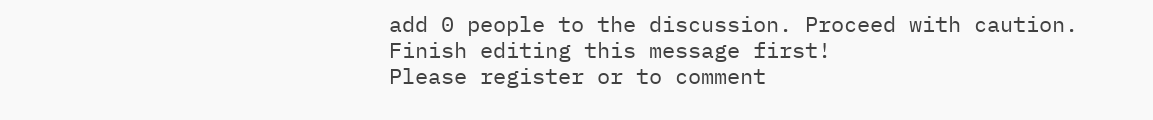add 0 people to the discussion. Proceed with caution.
Finish editing this message first!
Please register or to comment